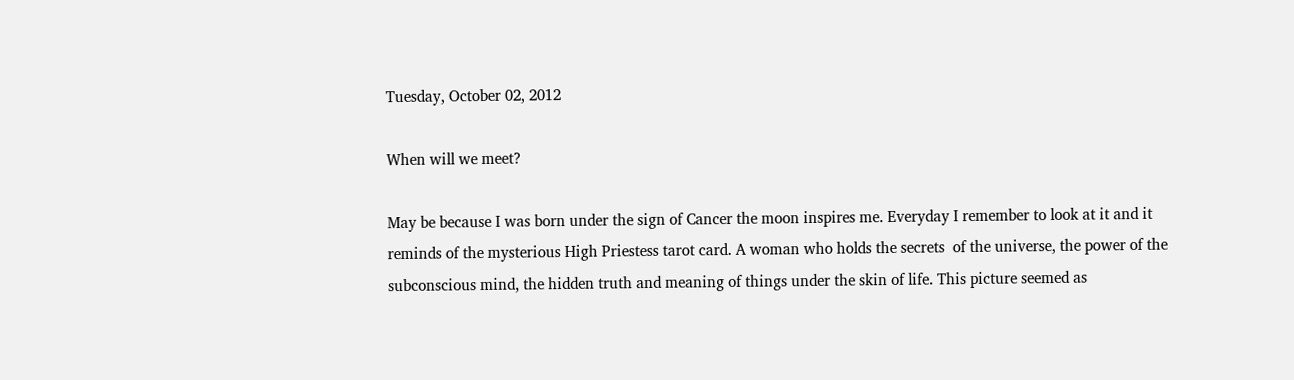Tuesday, October 02, 2012

When will we meet?

May be because I was born under the sign of Cancer the moon inspires me. Everyday I remember to look at it and it reminds of the mysterious High Priestess tarot card. A woman who holds the secrets  of the universe, the power of the subconscious mind, the hidden truth and meaning of things under the skin of life. This picture seemed as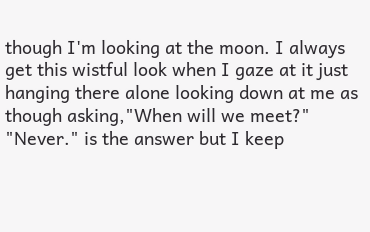though I'm looking at the moon. I always get this wistful look when I gaze at it just hanging there alone looking down at me as though asking,"When will we meet?"
"Never." is the answer but I keep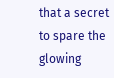that a secret to spare the glowing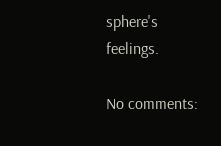sphere's feelings.

No comments: